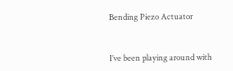Bending Piezo Actuator


I’ve been playing around with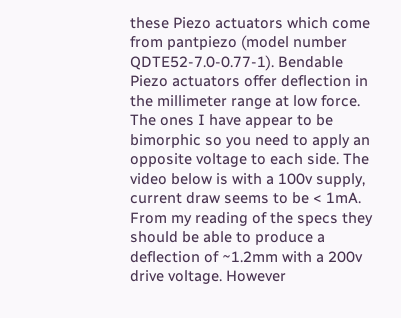these Piezo actuators which come from pantpiezo (model number QDTE52-7.0-0.77-1). Bendable Piezo actuators offer deflection in the millimeter range at low force. The ones I have appear to be bimorphic so you need to apply an opposite voltage to each side. The video below is with a 100v supply, current draw seems to be < 1mA. From my reading of the specs they should be able to produce a deflection of ~1.2mm with a 200v drive voltage. However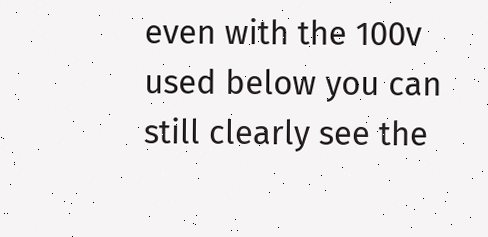even with the 100v used below you can still clearly see the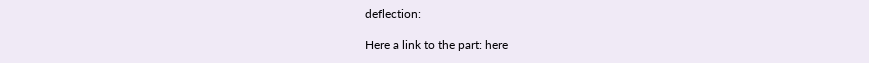deflection:

Here a link to the part: here